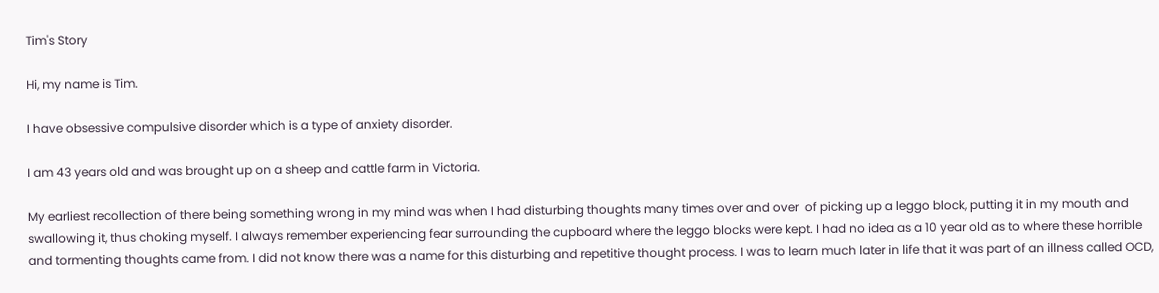Tim's Story

Hi, my name is Tim.

I have obsessive compulsive disorder which is a type of anxiety disorder.

I am 43 years old and was brought up on a sheep and cattle farm in Victoria.

My earliest recollection of there being something wrong in my mind was when I had disturbing thoughts many times over and over  of picking up a leggo block, putting it in my mouth and swallowing it, thus choking myself. I always remember experiencing fear surrounding the cupboard where the leggo blocks were kept. I had no idea as a 10 year old as to where these horrible and tormenting thoughts came from. I did not know there was a name for this disturbing and repetitive thought process. I was to learn much later in life that it was part of an illness called OCD,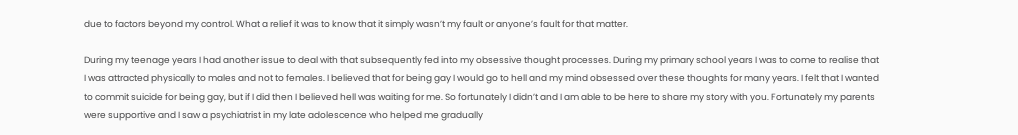due to factors beyond my control. What a relief it was to know that it simply wasn’t my fault or anyone’s fault for that matter.

During my teenage years I had another issue to deal with that subsequently fed into my obsessive thought processes. During my primary school years I was to come to realise that I was attracted physically to males and not to females. I believed that for being gay I would go to hell and my mind obsessed over these thoughts for many years. I felt that I wanted to commit suicide for being gay, but if I did then I believed hell was waiting for me. So fortunately I didn’t and I am able to be here to share my story with you. Fortunately my parents were supportive and I saw a psychiatrist in my late adolescence who helped me gradually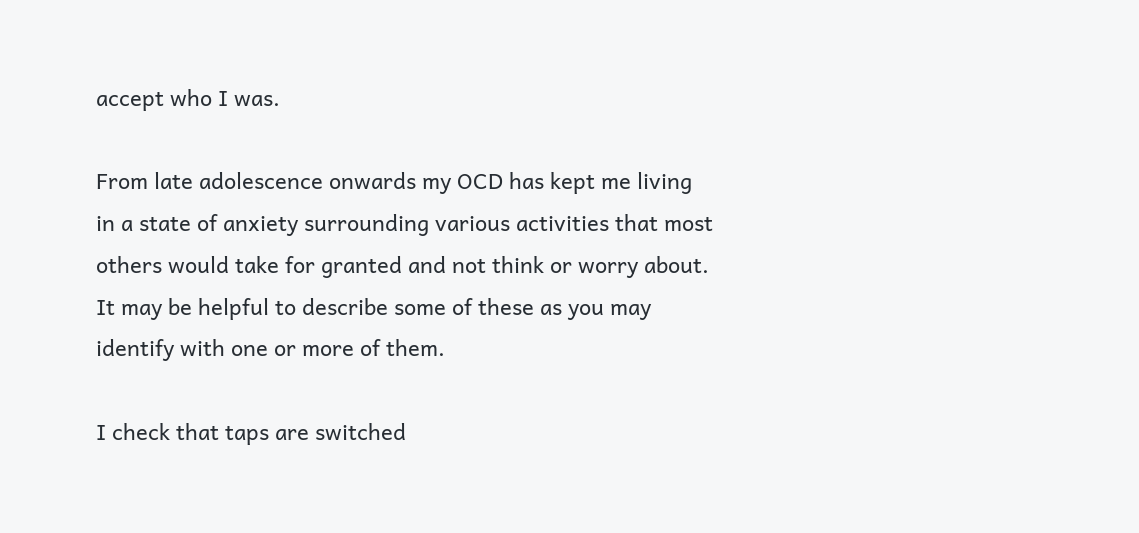accept who I was.

From late adolescence onwards my OCD has kept me living in a state of anxiety surrounding various activities that most others would take for granted and not think or worry about. It may be helpful to describe some of these as you may identify with one or more of them.

I check that taps are switched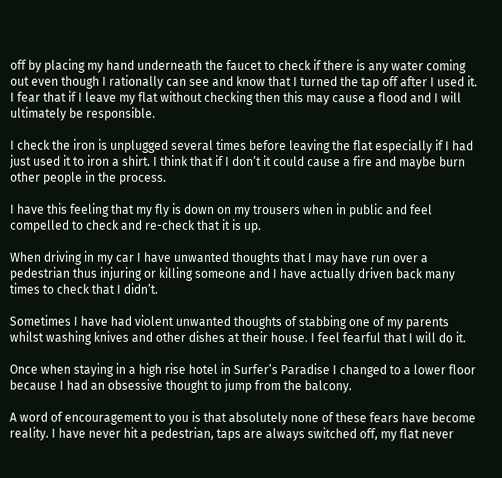off by placing my hand underneath the faucet to check if there is any water coming out even though I rationally can see and know that I turned the tap off after I used it. I fear that if I leave my flat without checking then this may cause a flood and I will ultimately be responsible.

I check the iron is unplugged several times before leaving the flat especially if I had just used it to iron a shirt. I think that if I don’t it could cause a fire and maybe burn other people in the process.

I have this feeling that my fly is down on my trousers when in public and feel compelled to check and re-check that it is up.

When driving in my car I have unwanted thoughts that I may have run over a pedestrian thus injuring or killing someone and I have actually driven back many times to check that I didn’t.

Sometimes I have had violent unwanted thoughts of stabbing one of my parents whilst washing knives and other dishes at their house. I feel fearful that I will do it.

Once when staying in a high rise hotel in Surfer’s Paradise I changed to a lower floor because I had an obsessive thought to jump from the balcony.

A word of encouragement to you is that absolutely none of these fears have become reality. I have never hit a pedestrian, taps are always switched off, my flat never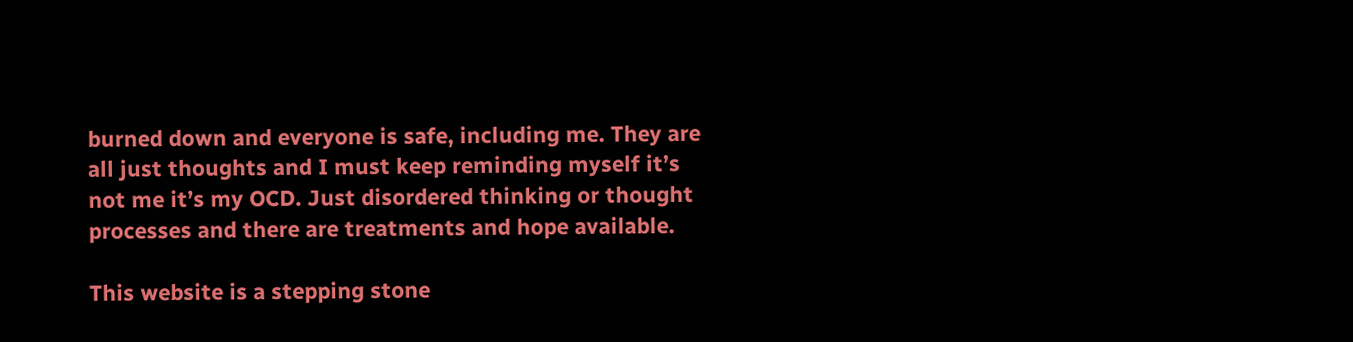burned down and everyone is safe, including me. They are all just thoughts and I must keep reminding myself it’s not me it’s my OCD. Just disordered thinking or thought processes and there are treatments and hope available.

This website is a stepping stone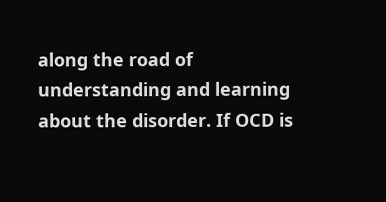along the road of understanding and learning about the disorder. If OCD is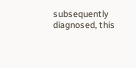subsequently diagnosed, this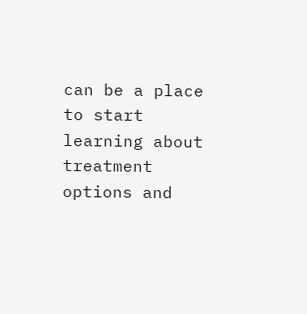can be a place to start learning about treatment options and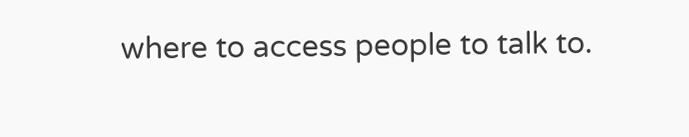where to access people to talk to.